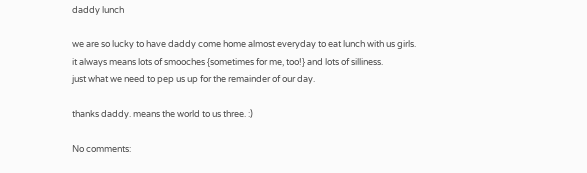daddy lunch

we are so lucky to have daddy come home almost everyday to eat lunch with us girls.
it always means lots of smooches {sometimes for me, too!} and lots of silliness.
just what we need to pep us up for the remainder of our day.

thanks daddy. means the world to us three. :)

No comments: